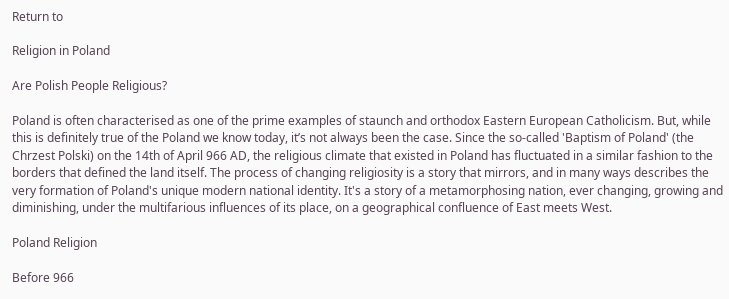Return to

Religion in Poland

Are Polish People Religious?

Poland is often characterised as one of the prime examples of staunch and orthodox Eastern European Catholicism. But, while this is definitely true of the Poland we know today, it’s not always been the case. Since the so-called 'Baptism of Poland' (the Chrzest Polski) on the 14th of April 966 AD, the religious climate that existed in Poland has fluctuated in a similar fashion to the borders that defined the land itself. The process of changing religiosity is a story that mirrors, and in many ways describes the very formation of Poland's unique modern national identity. It's a story of a metamorphosing nation, ever changing, growing and diminishing, under the multifarious influences of its place, on a geographical confluence of East meets West.

Poland Religion

Before 966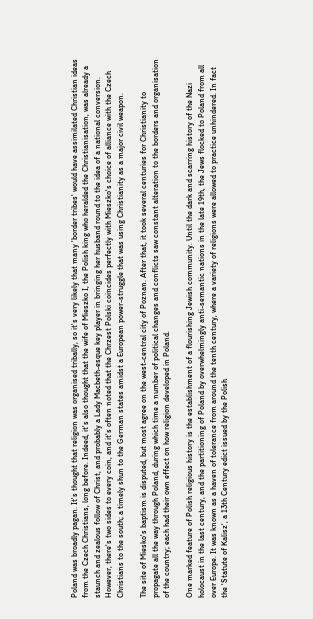Poland was broadly pagan. It's thought that religion was organised tribally, so it's very likely that many 'border tribes' would have assimilated Christian ideas from the Czech Christians, long before. Indeed, it's also thought that the wife of Mieszko I, the Polish king who heralded the Christianisation, was already a staunch and zealous follow of Christ, and probably a Lady Macbeth-esque key player in bringing her husband round to the idea of a national conversion. However, there's two sides to every coin, and it's often noted that the Chrzest Polski coincides perfectly with Mieszko's choice of alliance with the Czech Christians to the south; a timely shun to the German states amidst a European power-struggle that was using Christianity as a major civil weapon.

The site of Miesko's baptism is disputed, but most agree on the west-central city of Poznan. After that, it took several centuries for Christianity to propagate all the way through Poland, during which time a number of political changes and conflicts saw constant alteration to the borders and organisation of the country; each had their own effect on how religion developed in Poland.

One marked feature of Polish religious history is the establishment of a flourishing Jewish community. Until the dark and scarring history of the Nazi holocaust in the last century, and the partitioning of Poland by overwhelmingly anti-semantic nations in the late 19th, the Jews flocked to Poland from all over Europe. It was known as a haven of tolerance from around the tenth century, where a variety of religions were allowed to practice unhindered. In fact the 'Statute of Kalisz', a 13th Century edict issued by the Polish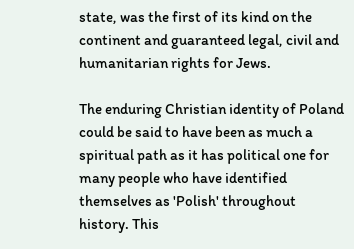state, was the first of its kind on the continent and guaranteed legal, civil and humanitarian rights for Jews.

The enduring Christian identity of Poland could be said to have been as much a spiritual path as it has political one for many people who have identified themselves as 'Polish' throughout history. This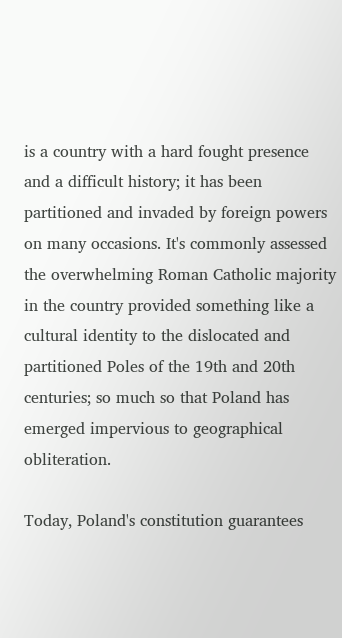is a country with a hard fought presence and a difficult history; it has been partitioned and invaded by foreign powers on many occasions. It's commonly assessed the overwhelming Roman Catholic majority in the country provided something like a cultural identity to the dislocated and partitioned Poles of the 19th and 20th centuries; so much so that Poland has emerged impervious to geographical obliteration.

Today, Poland's constitution guarantees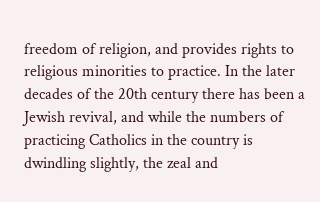freedom of religion, and provides rights to religious minorities to practice. In the later decades of the 20th century there has been a Jewish revival, and while the numbers of practicing Catholics in the country is dwindling slightly, the zeal and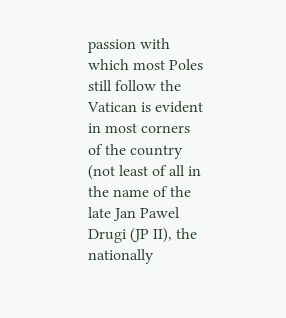passion with which most Poles still follow the Vatican is evident in most corners of the country (not least of all in the name of the late Jan Pawel Drugi (JP II), the nationally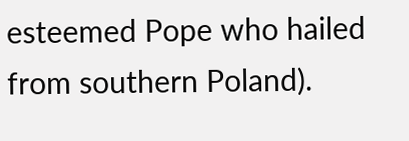esteemed Pope who hailed from southern Poland).